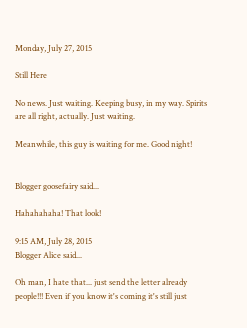Monday, July 27, 2015

Still Here

No news. Just waiting. Keeping busy, in my way. Spirits are all right, actually. Just waiting.

Meanwhile, this guy is waiting for me. Good night!


Blogger goosefairy said...

Hahahahaha! That look!

9:15 AM, July 28, 2015
Blogger Alice said...

Oh man, I hate that... just send the letter already people!!! Even if you know it's coming it's still just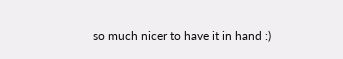so much nicer to have it in hand :)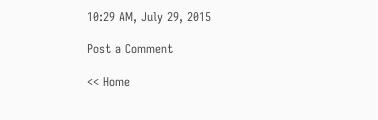10:29 AM, July 29, 2015

Post a Comment

<< Home